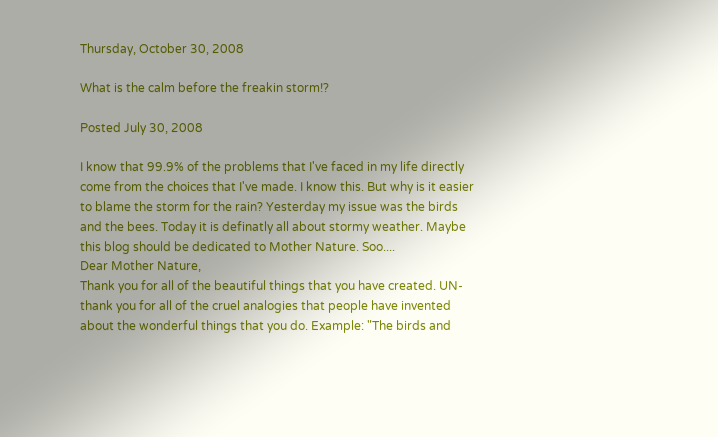Thursday, October 30, 2008

What is the calm before the freakin storm!?

Posted July 30, 2008

I know that 99.9% of the problems that I've faced in my life directly come from the choices that I've made. I know this. But why is it easier to blame the storm for the rain? Yesterday my issue was the birds and the bees. Today it is definatly all about stormy weather. Maybe this blog should be dedicated to Mother Nature. Soo....
Dear Mother Nature,
Thank you for all of the beautiful things that you have created. UN-thank you for all of the cruel analogies that people have invented about the wonderful things that you do. Example: "The birds and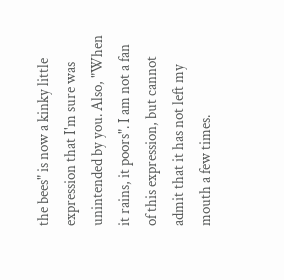the bees" is now a kinky little expression that I'm sure was unintended by you. Also, "When it rains, it poors". I am not a fan of this expression, but cannot admit that it has not left my mouth a few times.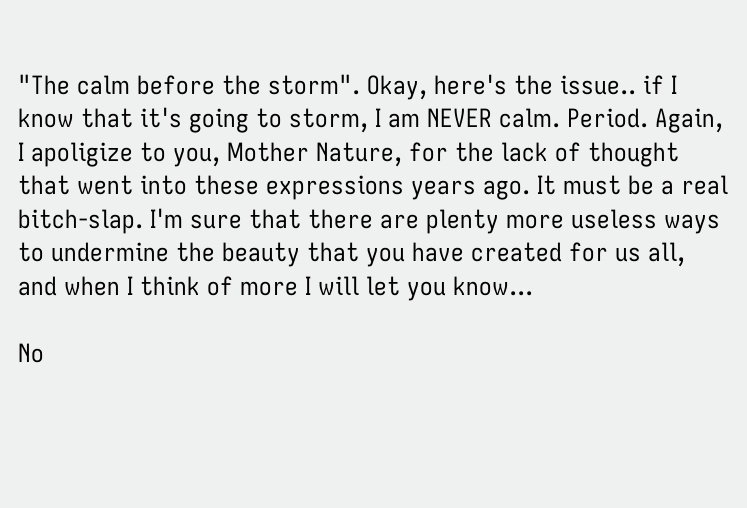"The calm before the storm". Okay, here's the issue.. if I know that it's going to storm, I am NEVER calm. Period. Again, I apoligize to you, Mother Nature, for the lack of thought that went into these expressions years ago. It must be a real bitch-slap. I'm sure that there are plenty more useless ways to undermine the beauty that you have created for us all, and when I think of more I will let you know...

No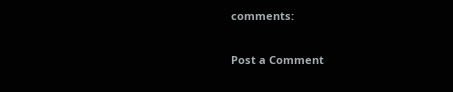comments:

Post a Comment